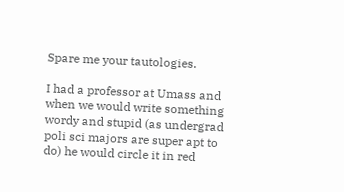Spare me your tautologies.

I had a professor at Umass and when we would write something wordy and stupid (as undergrad poli sci majors are super apt to do) he would circle it in red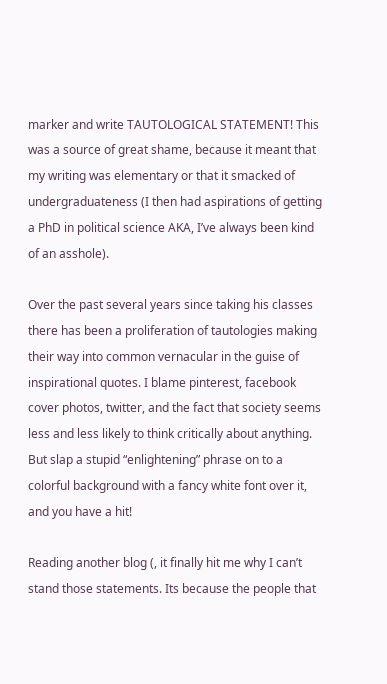marker and write TAUTOLOGICAL STATEMENT! This was a source of great shame, because it meant that my writing was elementary or that it smacked of undergraduateness (I then had aspirations of getting a PhD in political science AKA, I’ve always been kind of an asshole).

Over the past several years since taking his classes there has been a proliferation of tautologies making their way into common vernacular in the guise of inspirational quotes. I blame pinterest, facebook cover photos, twitter, and the fact that society seems less and less likely to think critically about anything. But slap a stupid “enlightening” phrase on to a colorful background with a fancy white font over it, and you have a hit!

Reading another blog (, it finally hit me why I can’t stand those statements. Its because the people that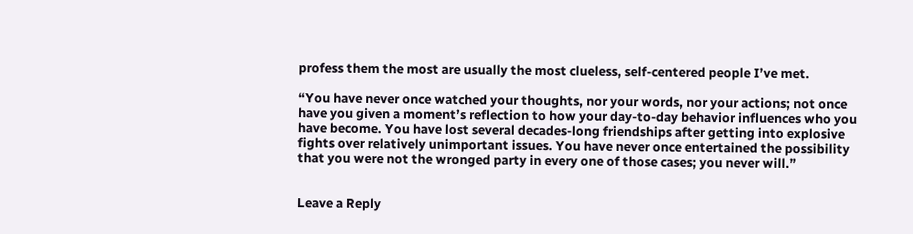profess them the most are usually the most clueless, self-centered people I’ve met.

“You have never once watched your thoughts, nor your words, nor your actions; not once have you given a moment’s reflection to how your day-to-day behavior influences who you have become. You have lost several decades-long friendships after getting into explosive fights over relatively unimportant issues. You have never once entertained the possibility that you were not the wronged party in every one of those cases; you never will.”


Leave a Reply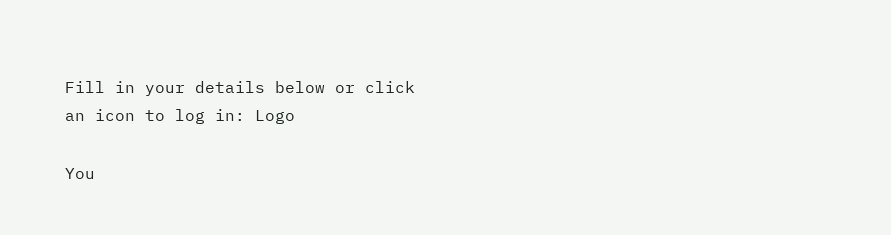Fill in your details below or click an icon to log in: Logo

You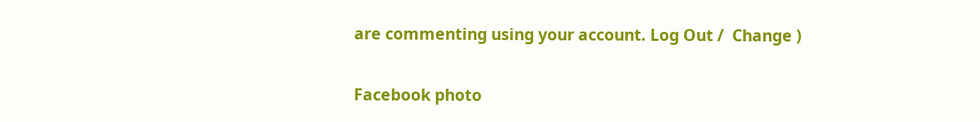are commenting using your account. Log Out /  Change )

Facebook photo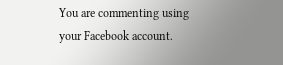You are commenting using your Facebook account.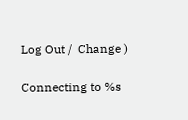Log Out /  Change )

Connecting to %s